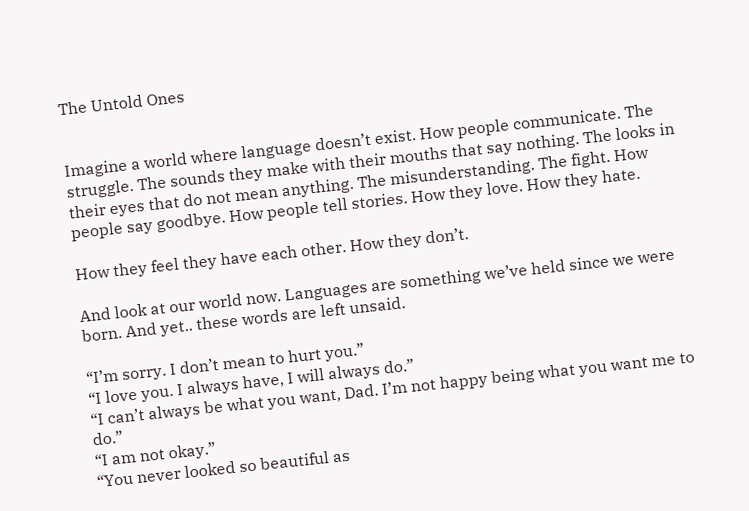The Untold Ones


Imagine a world where language doesn’t exist. How people communicate. The struggle. The sounds they make with their mouths that say nothing. The looks in their eyes that do not mean anything. The misunderstanding. The fight. How people say goodbye. How people tell stories. How they love. How they hate.

How they feel they have each other. How they don’t.

And look at our world now. Languages are something we’ve held since we were born. And yet.. these words are left unsaid.

“I’m sorry. I don’t mean to hurt you.”
“I love you. I always have, I will always do.”
“I can’t always be what you want, Dad. I’m not happy being what you want me to do.”
“I am not okay.”
“You never looked so beautiful as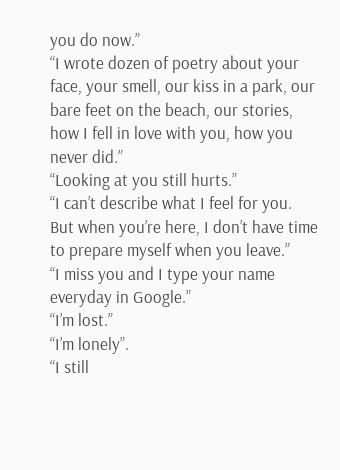you do now.”
“I wrote dozen of poetry about your face, your smell, our kiss in a park, our bare feet on the beach, our stories, how I fell in love with you, how you never did.”
“Looking at you still hurts.”
“I can’t describe what I feel for you. But when you’re here, I don’t have time to prepare myself when you leave.”
“I miss you and I type your name everyday in Google.”
“I’m lost.”
“I’m lonely”.
“I still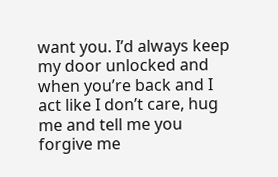want you. I’d always keep my door unlocked and when you’re back and I act like I don’t care, hug me and tell me you forgive me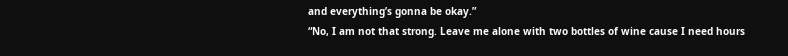and everything’s gonna be okay.”
“No, I am not that strong. Leave me alone with two bottles of wine cause I need hours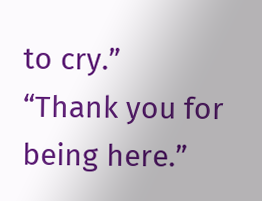to cry.”
“Thank you for being here.”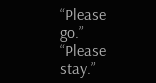“Please go.”
“Please stay.”